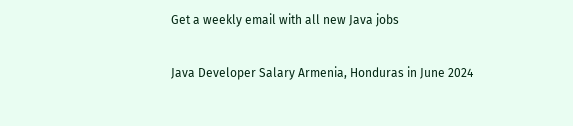Get a weekly email with all new Java jobs

Java Developer Salary Armenia, Honduras in June 2024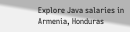Explore Java salaries in Armenia, Honduras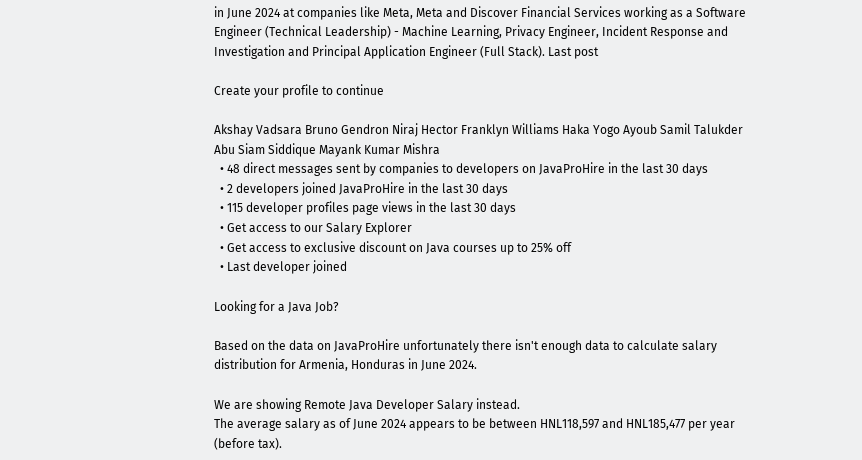in June 2024 at companies like Meta, Meta and Discover Financial Services working as a Software Engineer (Technical Leadership) - Machine Learning, Privacy Engineer, Incident Response and Investigation and Principal Application Engineer (Full Stack). Last post

Create your profile to continue

Akshay Vadsara Bruno Gendron Niraj Hector Franklyn Williams Haka Yogo Ayoub Samil Talukder  Abu Siam Siddique Mayank Kumar Mishra
  • 48 direct messages sent by companies to developers on JavaProHire in the last 30 days
  • 2 developers joined JavaProHire in the last 30 days
  • 115 developer profiles page views in the last 30 days
  • Get access to our Salary Explorer
  • Get access to exclusive discount on Java courses up to 25% off
  • Last developer joined

Looking for a Java Job?

Based on the data on JavaProHire unfortunately there isn't enough data to calculate salary distribution for Armenia, Honduras in June 2024.

We are showing Remote Java Developer Salary instead.
The average salary as of June 2024 appears to be between HNL118,597 and HNL185,477 per year (before tax).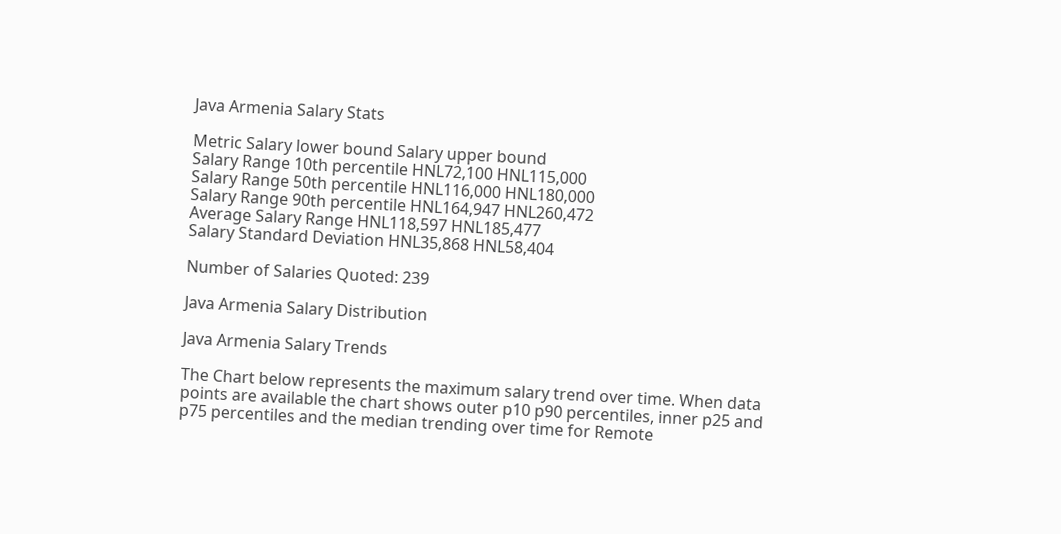Java Armenia Salary Stats

Metric Salary lower bound Salary upper bound
Salary Range 10th percentile HNL72,100 HNL115,000
Salary Range 50th percentile HNL116,000 HNL180,000
Salary Range 90th percentile HNL164,947 HNL260,472
Average Salary Range HNL118,597 HNL185,477
Salary Standard Deviation HNL35,868 HNL58,404

Number of Salaries Quoted: 239

Java Armenia Salary Distribution

Java Armenia Salary Trends

The Chart below represents the maximum salary trend over time. When data points are available the chart shows outer p10 p90 percentiles, inner p25 and p75 percentiles and the median trending over time for Remote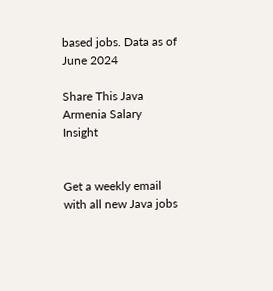based jobs. Data as of June 2024

Share This Java Armenia Salary Insight


Get a weekly email with all new Java jobs